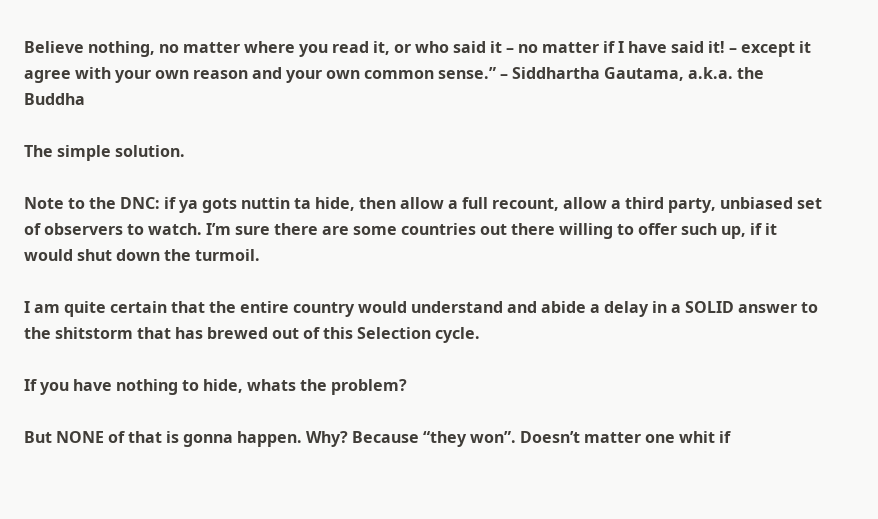Believe nothing, no matter where you read it, or who said it – no matter if I have said it! – except it agree with your own reason and your own common sense.” – Siddhartha Gautama, a.k.a. the Buddha

The simple solution.

Note to the DNC: if ya gots nuttin ta hide, then allow a full recount, allow a third party, unbiased set of observers to watch. I’m sure there are some countries out there willing to offer such up, if it would shut down the turmoil.

I am quite certain that the entire country would understand and abide a delay in a SOLID answer to the shitstorm that has brewed out of this Selection cycle.

If you have nothing to hide, whats the problem?

But NONE of that is gonna happen. Why? Because “they won”. Doesn’t matter one whit if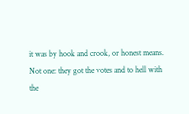it was by hook and crook, or honest means. Not one: they got the votes and to hell with the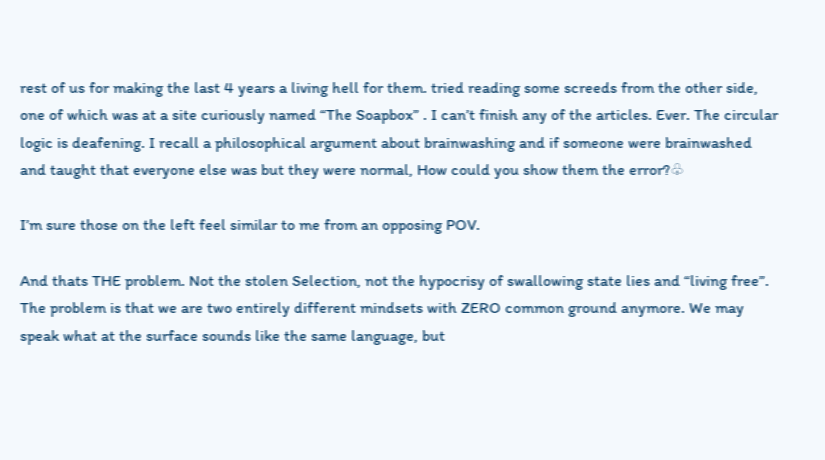rest of us for making the last 4 years a living hell for them. tried reading some screeds from the other side, one of which was at a site curiously named “The Soapbox” . I can’t finish any of the articles. Ever. The circular logic is deafening. I recall a philosophical argument about brainwashing and if someone were brainwashed and taught that everyone else was but they were normal, How could you show them the error?♧

I’m sure those on the left feel similar to me from an opposing POV.

And thats THE problem. Not the stolen Selection, not the hypocrisy of swallowing state lies and “living free”. The problem is that we are two entirely different mindsets with ZERO common ground anymore. We may speak what at the surface sounds like the same language, but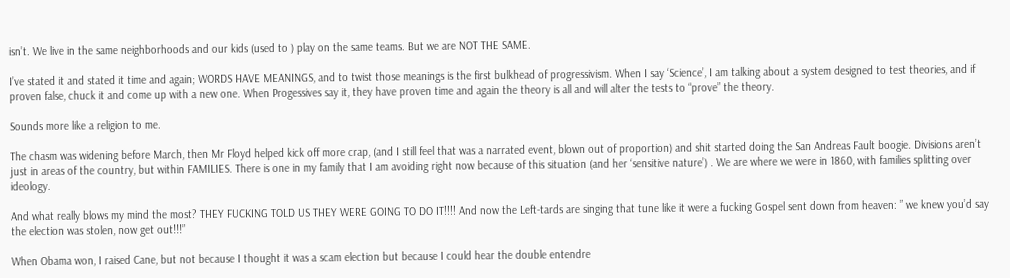isn’t. We live in the same neighborhoods and our kids (used to ) play on the same teams. But we are NOT THE SAME.

I’ve stated it and stated it time and again; WORDS HAVE MEANINGS, and to twist those meanings is the first bulkhead of progressivism. When I say ‘Science’, I am talking about a system designed to test theories, and if proven false, chuck it and come up with a new one. When Progessives say it, they have proven time and again the theory is all and will alter the tests to “prove” the theory.

Sounds more like a religion to me.

The chasm was widening before March, then Mr Floyd helped kick off more crap, (and I still feel that was a narrated event, blown out of proportion) and shit started doing the San Andreas Fault boogie. Divisions aren’t just in areas of the country, but within FAMILIES. There is one in my family that I am avoiding right now because of this situation (and her ‘sensitive nature’) . We are where we were in 1860, with families splitting over ideology.

And what really blows my mind the most? THEY FUCKING TOLD US THEY WERE GOING TO DO IT!!!! And now the Left-tards are singing that tune like it were a fucking Gospel sent down from heaven: ” we knew you’d say the election was stolen, now get out!!!”

When Obama won, I raised Cane, but not because I thought it was a scam election but because I could hear the double entendre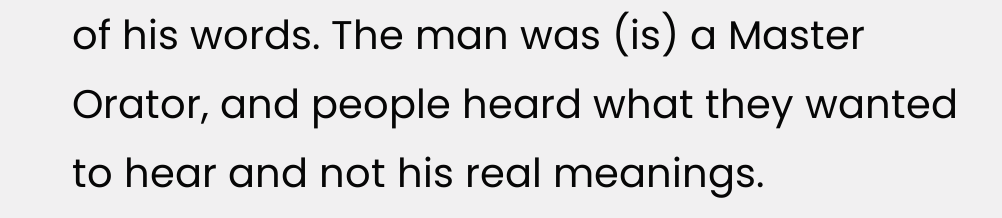of his words. The man was (is) a Master Orator, and people heard what they wanted to hear and not his real meanings.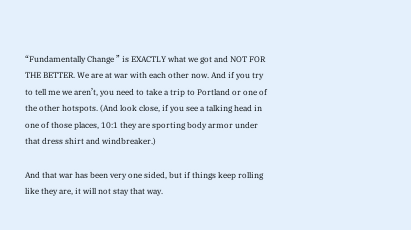“Fundamentally Change ” is EXACTLY what we got and NOT FOR THE BETTER. We are at war with each other now. And if you try to tell me we aren’t, you need to take a trip to Portland or one of the other hotspots. (And look close, if you see a talking head in one of those places, 10:1 they are sporting body armor under that dress shirt and windbreaker.)

And that war has been very one sided, but if things keep rolling like they are, it will not stay that way.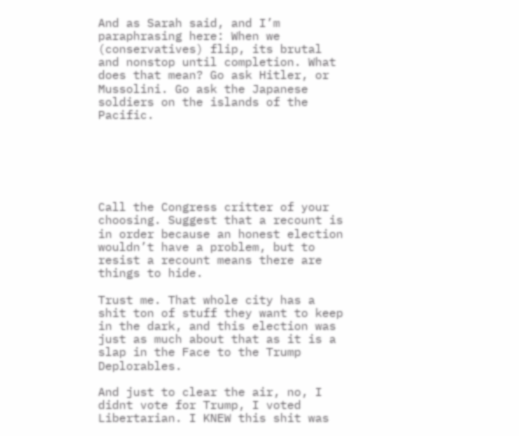And as Sarah said, and I’m paraphrasing here: When we (conservatives) flip, its brutal and nonstop until completion. What does that mean? Go ask Hitler, or Mussolini. Go ask the Japanese soldiers on the islands of the Pacific.






Call the Congress critter of your choosing. Suggest that a recount is in order because an honest election wouldn’t have a problem, but to resist a recount means there are things to hide.

Trust me. That whole city has a shit ton of stuff they want to keep in the dark, and this election was just as much about that as it is a slap in the Face to the Trump Deplorables.

And just to clear the air, no, I didnt vote for Trump, I voted Libertarian. I KNEW this shit was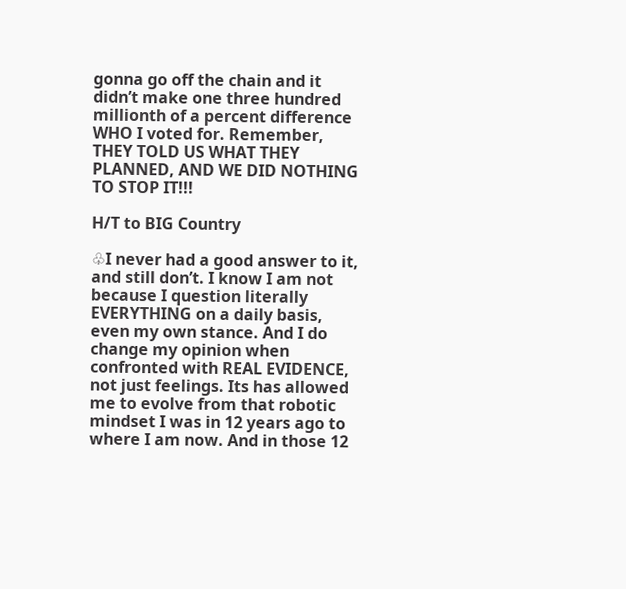gonna go off the chain and it didn’t make one three hundred millionth of a percent difference WHO I voted for. Remember, THEY TOLD US WHAT THEY PLANNED, AND WE DID NOTHING TO STOP IT!!!

H/T to BIG Country

♧I never had a good answer to it, and still don’t. I know I am not because I question literally EVERYTHING on a daily basis, even my own stance. And I do change my opinion when confronted with REAL EVIDENCE, not just feelings. Its has allowed me to evolve from that robotic mindset I was in 12 years ago to where I am now. And in those 12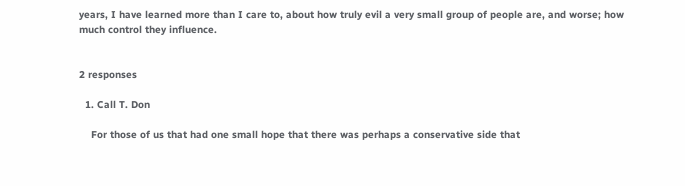years, I have learned more than I care to, about how truly evil a very small group of people are, and worse; how much control they influence.


2 responses

  1. Call T. Don

    For those of us that had one small hope that there was perhaps a conservative side that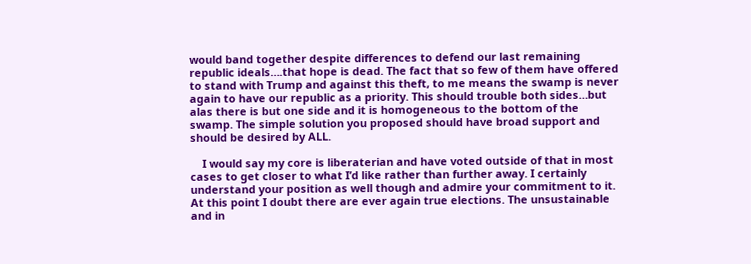would band together despite differences to defend our last remaining republic ideals….that hope is dead. The fact that so few of them have offered to stand with Trump and against this theft, to me means the swamp is never again to have our republic as a priority. This should trouble both sides…but alas there is but one side and it is homogeneous to the bottom of the swamp. The simple solution you proposed should have broad support and should be desired by ALL.

    I would say my core is liberaterian and have voted outside of that in most cases to get closer to what I’d like rather than further away. I certainly understand your position as well though and admire your commitment to it. At this point I doubt there are ever again true elections. The unsustainable and in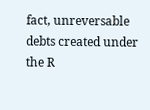fact, unreversable debts created under the R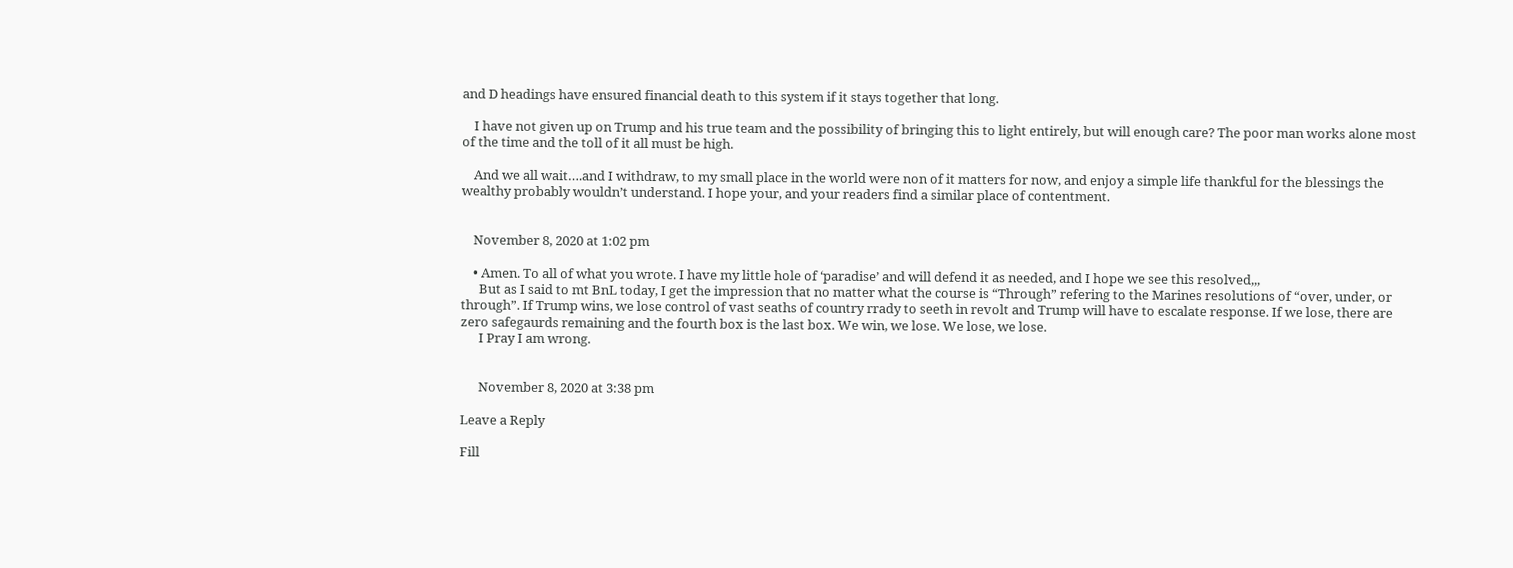and D headings have ensured financial death to this system if it stays together that long.

    I have not given up on Trump and his true team and the possibility of bringing this to light entirely, but will enough care? The poor man works alone most of the time and the toll of it all must be high.

    And we all wait….and I withdraw, to my small place in the world were non of it matters for now, and enjoy a simple life thankful for the blessings the wealthy probably wouldn’t understand. I hope your, and your readers find a similar place of contentment.


    November 8, 2020 at 1:02 pm

    • Amen. To all of what you wrote. I have my little hole of ‘paradise’ and will defend it as needed, and I hope we see this resolved,,,
      But as I said to mt BnL today, I get the impression that no matter what the course is “Through” refering to the Marines resolutions of “over, under, or through”. If Trump wins, we lose control of vast seaths of country rrady to seeth in revolt and Trump will have to escalate response. If we lose, there are zero safegaurds remaining and the fourth box is the last box. We win, we lose. We lose, we lose.
      I Pray I am wrong.


      November 8, 2020 at 3:38 pm

Leave a Reply

Fill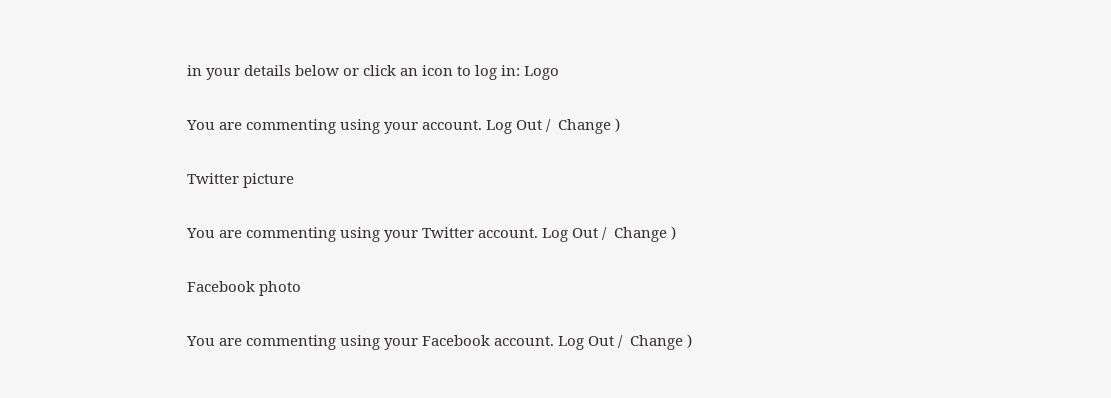in your details below or click an icon to log in: Logo

You are commenting using your account. Log Out /  Change )

Twitter picture

You are commenting using your Twitter account. Log Out /  Change )

Facebook photo

You are commenting using your Facebook account. Log Out /  Change )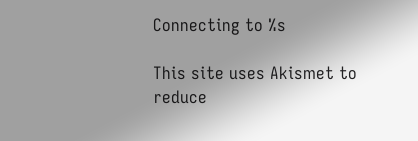Connecting to %s

This site uses Akismet to reduce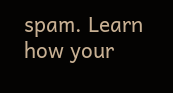spam. Learn how your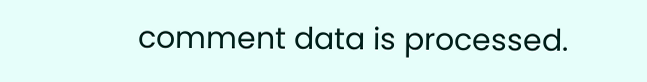comment data is processed.